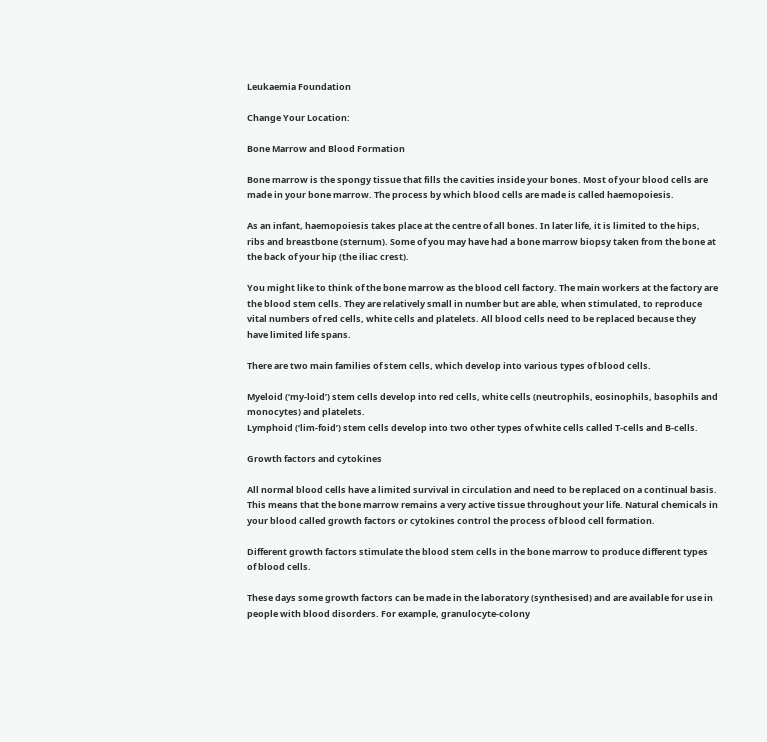Leukaemia Foundation

Change Your Location:

Bone Marrow and Blood Formation

Bone marrow is the spongy tissue that fills the cavities inside your bones. Most of your blood cells are made in your bone marrow. The process by which blood cells are made is called haemopoiesis.

As an infant, haemopoiesis takes place at the centre of all bones. In later life, it is limited to the hips, ribs and breastbone (sternum). Some of you may have had a bone marrow biopsy taken from the bone at the back of your hip (the iliac crest).

You might like to think of the bone marrow as the blood cell factory. The main workers at the factory are the blood stem cells. They are relatively small in number but are able, when stimulated, to reproduce vital numbers of red cells, white cells and platelets. All blood cells need to be replaced because they have limited life spans.

There are two main families of stem cells, which develop into various types of blood cells.

Myeloid (‘my-loid’) stem cells develop into red cells, white cells (neutrophils, eosinophils, basophils and monocytes) and platelets.
Lymphoid (‘lim-foid’) stem cells develop into two other types of white cells called T-cells and B-cells.

Growth factors and cytokines

All normal blood cells have a limited survival in circulation and need to be replaced on a continual basis. This means that the bone marrow remains a very active tissue throughout your life. Natural chemicals in your blood called growth factors or cytokines control the process of blood cell formation.

Different growth factors stimulate the blood stem cells in the bone marrow to produce different types of blood cells.

These days some growth factors can be made in the laboratory (synthesised) and are available for use in people with blood disorders. For example, granulocyte-colony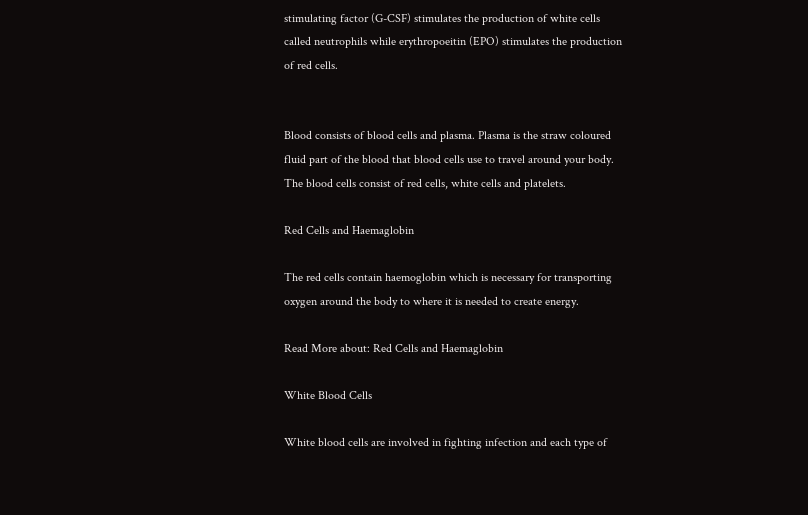stimulating factor (G-CSF) stimulates the production of white cells called neutrophils while erythropoeitin (EPO) stimulates the production of red cells.


Blood consists of blood cells and plasma. Plasma is the straw coloured fluid part of the blood that blood cells use to travel around your body. The blood cells consist of red cells, white cells and platelets.

Red Cells and Haemaglobin

The red cells contain haemoglobin which is necessary for transporting oxygen around the body to where it is needed to create energy.

Read More about: Red Cells and Haemaglobin

White Blood Cells

White blood cells are involved in fighting infection and each type of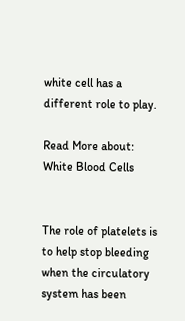white cell has a different role to play.

Read More about: White Blood Cells


The role of platelets is to help stop bleeding when the circulatory system has been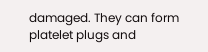damaged. They can form platelet plugs and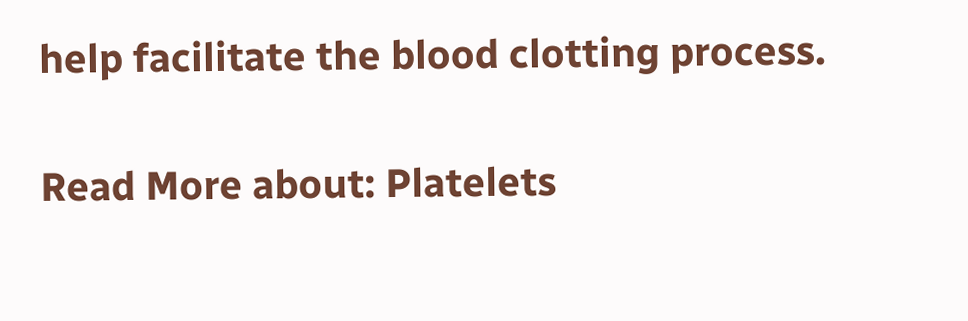help facilitate the blood clotting process.

Read More about: Platelets